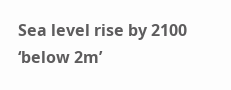Sea level rise by 2100 ‘below 2m’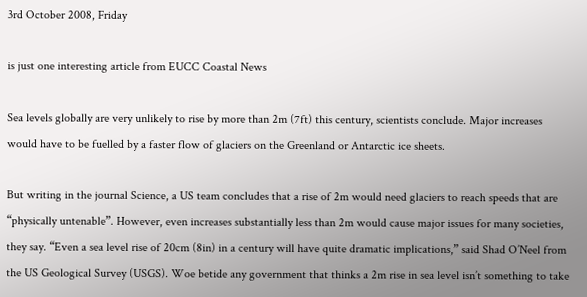3rd October 2008, Friday

is just one interesting article from EUCC Coastal News

Sea levels globally are very unlikely to rise by more than 2m (7ft) this century, scientists conclude. Major increases would have to be fuelled by a faster flow of glaciers on the Greenland or Antarctic ice sheets.

But writing in the journal Science, a US team concludes that a rise of 2m would need glaciers to reach speeds that are “physically untenable”. However, even increases substantially less than 2m would cause major issues for many societies, they say. “Even a sea level rise of 20cm (8in) in a century will have quite dramatic implications,” said Shad O’Neel from the US Geological Survey (USGS). Woe betide any government that thinks a 2m rise in sea level isn’t something to take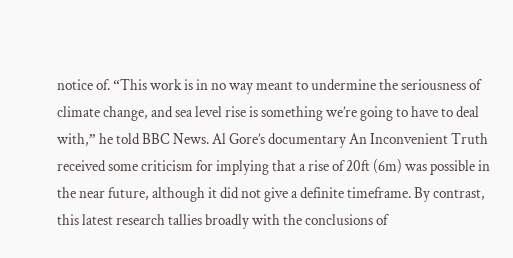notice of. “This work is in no way meant to undermine the seriousness of climate change, and sea level rise is something we’re going to have to deal with,” he told BBC News. Al Gore’s documentary An Inconvenient Truth received some criticism for implying that a rise of 20ft (6m) was possible in the near future, although it did not give a definite timeframe. By contrast, this latest research tallies broadly with the conclusions of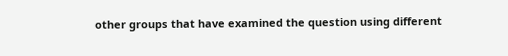other groups that have examined the question using different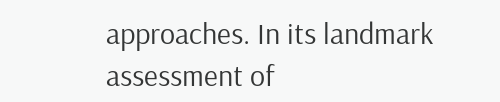approaches. In its landmark assessment of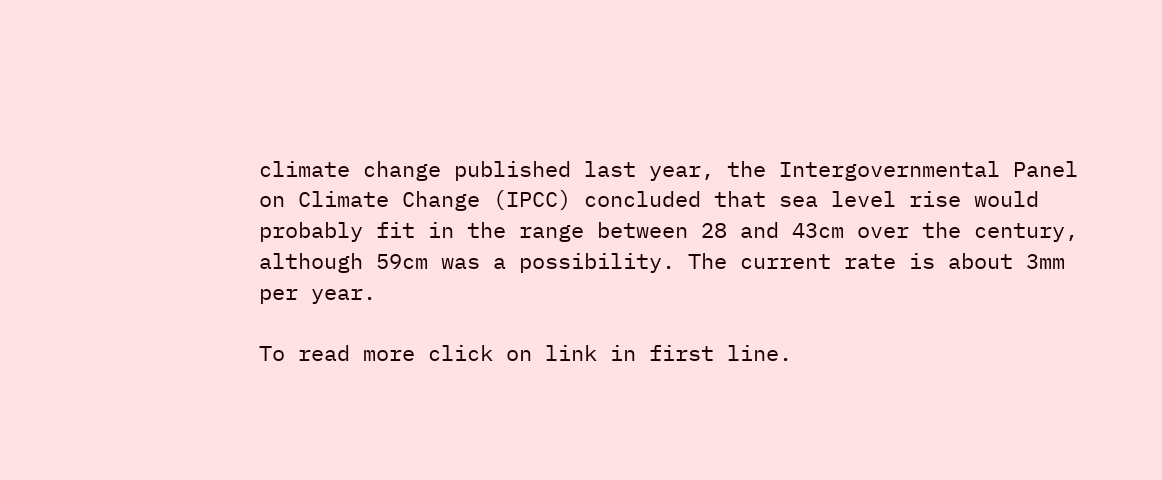climate change published last year, the Intergovernmental Panel on Climate Change (IPCC) concluded that sea level rise would probably fit in the range between 28 and 43cm over the century, although 59cm was a possibility. The current rate is about 3mm per year.

To read more click on link in first line.